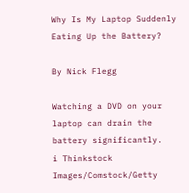Why Is My Laptop Suddenly Eating Up the Battery?

By Nick Flegg

Watching a DVD on your laptop can drain the battery significantly.
i Thinkstock Images/Comstock/Getty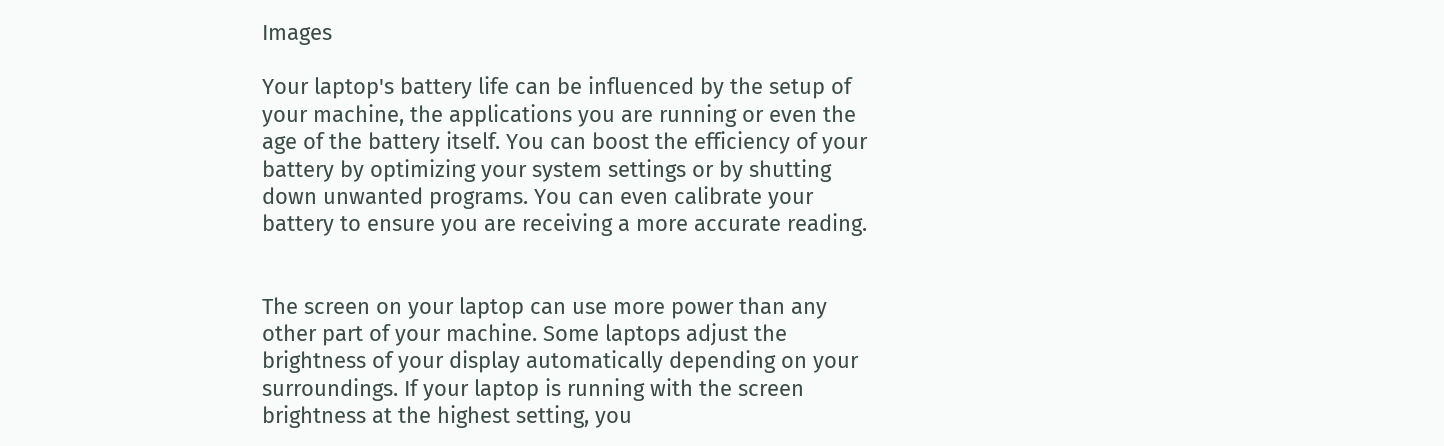Images

Your laptop's battery life can be influenced by the setup of your machine, the applications you are running or even the age of the battery itself. You can boost the efficiency of your battery by optimizing your system settings or by shutting down unwanted programs. You can even calibrate your battery to ensure you are receiving a more accurate reading.


The screen on your laptop can use more power than any other part of your machine. Some laptops adjust the brightness of your display automatically depending on your surroundings. If your laptop is running with the screen brightness at the highest setting, you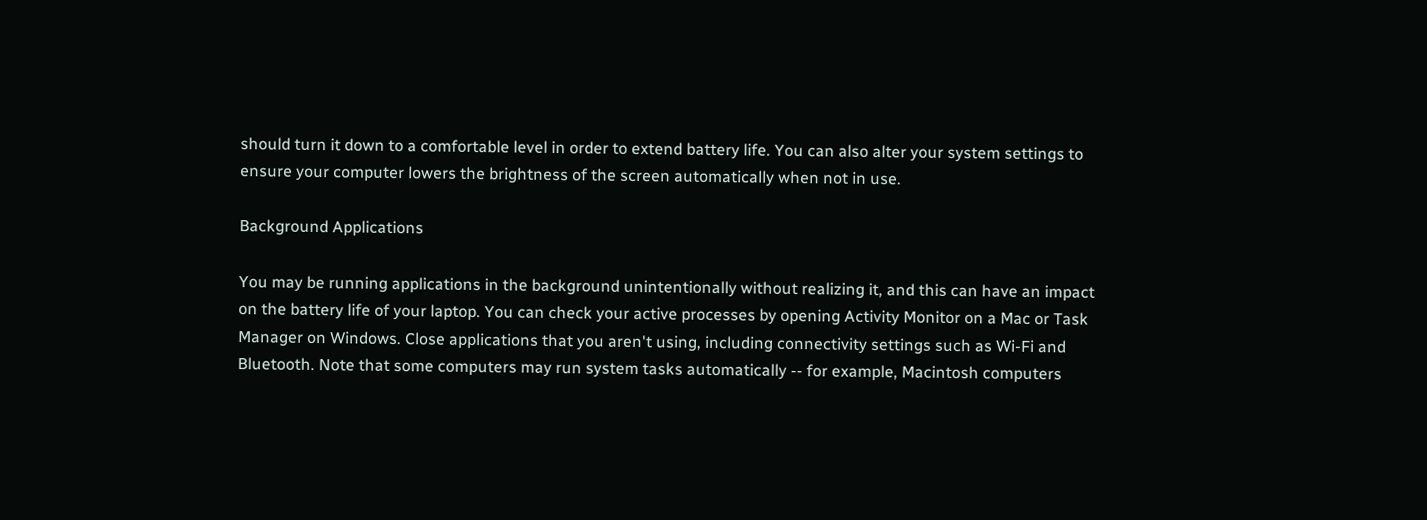should turn it down to a comfortable level in order to extend battery life. You can also alter your system settings to ensure your computer lowers the brightness of the screen automatically when not in use.

Background Applications

You may be running applications in the background unintentionally without realizing it, and this can have an impact on the battery life of your laptop. You can check your active processes by opening Activity Monitor on a Mac or Task Manager on Windows. Close applications that you aren't using, including connectivity settings such as Wi-Fi and Bluetooth. Note that some computers may run system tasks automatically -- for example, Macintosh computers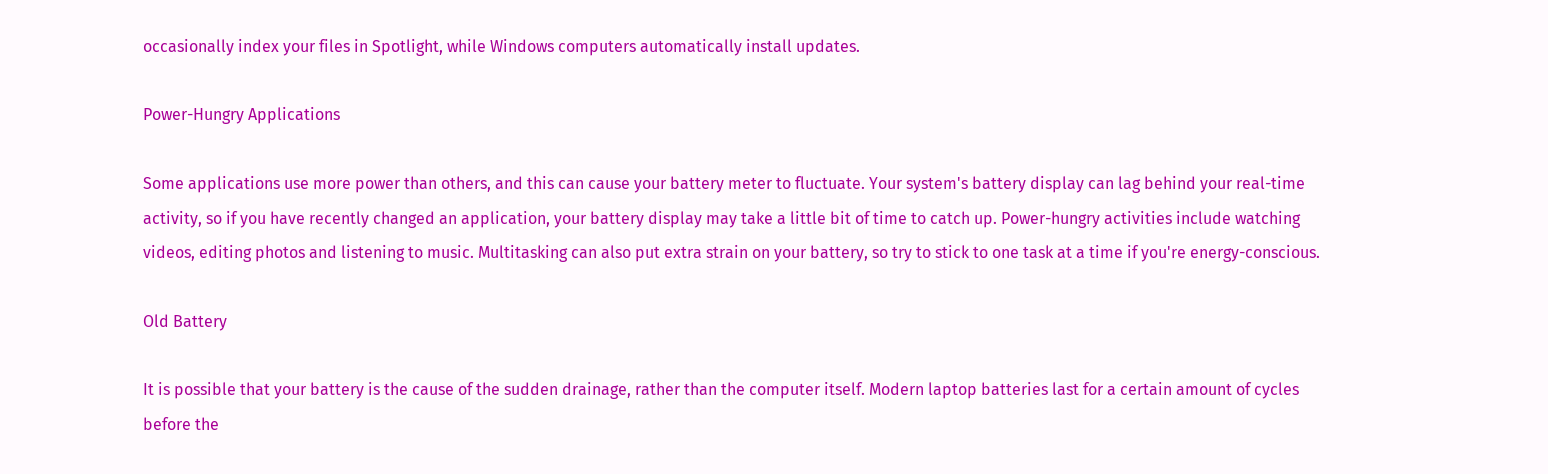occasionally index your files in Spotlight, while Windows computers automatically install updates.

Power-Hungry Applications

Some applications use more power than others, and this can cause your battery meter to fluctuate. Your system's battery display can lag behind your real-time activity, so if you have recently changed an application, your battery display may take a little bit of time to catch up. Power-hungry activities include watching videos, editing photos and listening to music. Multitasking can also put extra strain on your battery, so try to stick to one task at a time if you're energy-conscious.

Old Battery

It is possible that your battery is the cause of the sudden drainage, rather than the computer itself. Modern laptop batteries last for a certain amount of cycles before the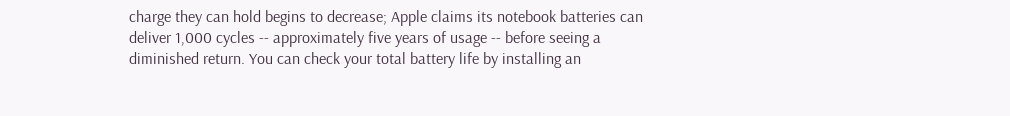charge they can hold begins to decrease; Apple claims its notebook batteries can deliver 1,000 cycles -- approximately five years of usage -- before seeing a diminished return. You can check your total battery life by installing an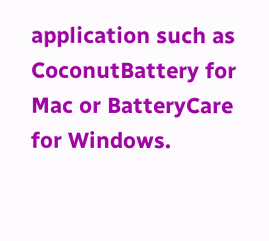application such as CoconutBattery for Mac or BatteryCare for Windows.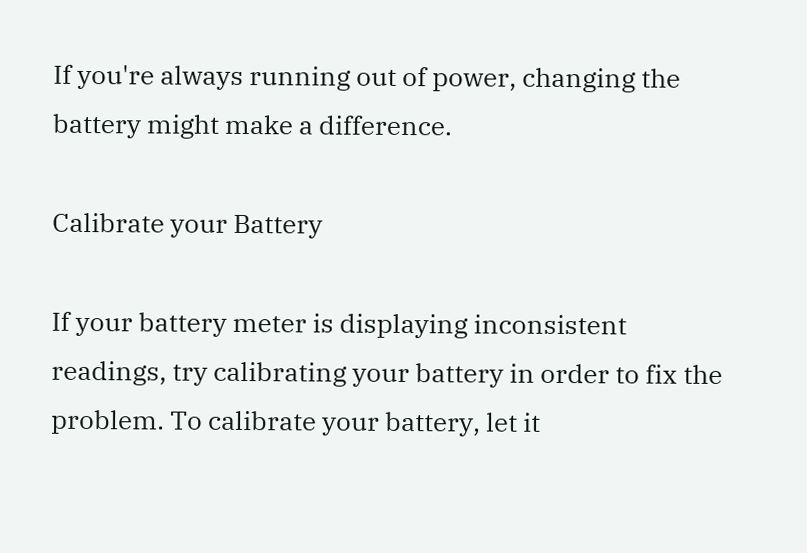If you're always running out of power, changing the battery might make a difference.

Calibrate your Battery

If your battery meter is displaying inconsistent readings, try calibrating your battery in order to fix the problem. To calibrate your battery, let it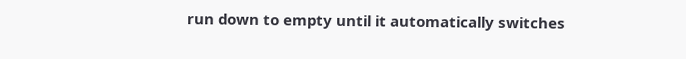run down to empty until it automatically switches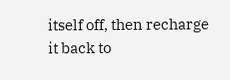itself off, then recharge it back to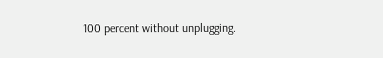100 percent without unplugging.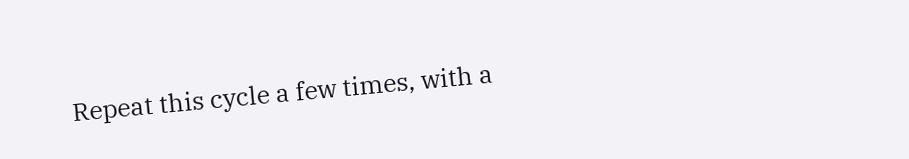Repeat this cycle a few times, with a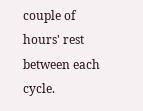couple of hours' rest between each cycle.